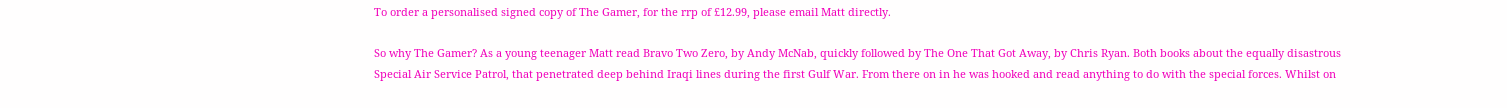To order a personalised signed copy of The Gamer, for the rrp of £12.99, please email Matt directly.

So why The Gamer? As a young teenager Matt read Bravo Two Zero, by Andy McNab, quickly followed by The One That Got Away, by Chris Ryan. Both books about the equally disastrous Special Air Service Patrol, that penetrated deep behind Iraqi lines during the first Gulf War. From there on in he was hooked and read anything to do with the special forces. Whilst on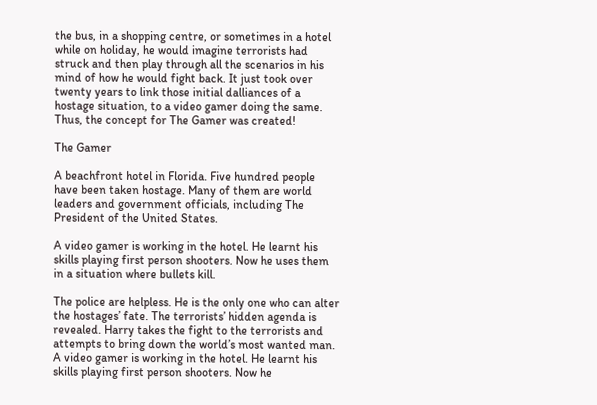the bus, in a shopping centre, or sometimes in a hotel while on holiday, he would imagine terrorists had struck and then play through all the scenarios in his mind of how he would fight back. It just took over twenty years to link those initial dalliances of a hostage situation, to a video gamer doing the same. Thus, the concept for The Gamer was created!

The Gamer

A beachfront hotel in Florida. Five hundred people have been taken hostage. Many of them are world leaders and government officials, including The President of the United States.

A video gamer is working in the hotel. He learnt his skills playing first person shooters. Now he uses them in a situation where bullets kill.

The police are helpless. He is the only one who can alter the hostages’ fate. The terrorists’ hidden agenda is revealed. Harry takes the fight to the terrorists and attempts to bring down the world’s most wanted man. A video gamer is working in the hotel. He learnt his skills playing first person shooters. Now he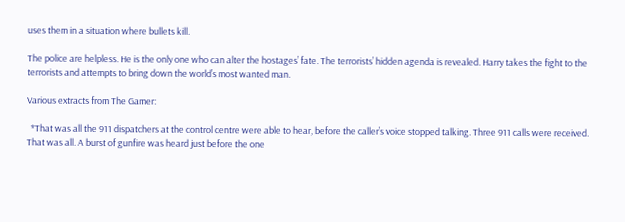uses them in a situation where bullets kill.

The police are helpless. He is the only one who can alter the hostages’ fate. The terrorists’ hidden agenda is revealed. Harry takes the fight to the terrorists and attempts to bring down the world’s most wanted man.

Various extracts from The Gamer:

  *That was all the 911 dispatchers at the control centre were able to hear, before the caller’s voice stopped talking. Three 911 calls were received. That was all. A burst of gunfire was heard just before the one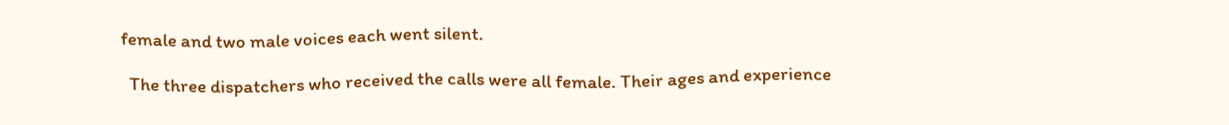female and two male voices each went silent.

  The three dispatchers who received the calls were all female. Their ages and experience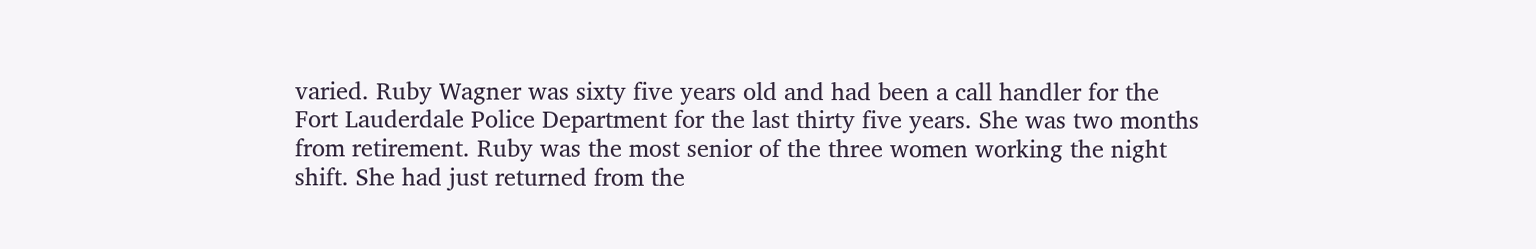varied. Ruby Wagner was sixty five years old and had been a call handler for the Fort Lauderdale Police Department for the last thirty five years. She was two months from retirement. Ruby was the most senior of the three women working the night shift. She had just returned from the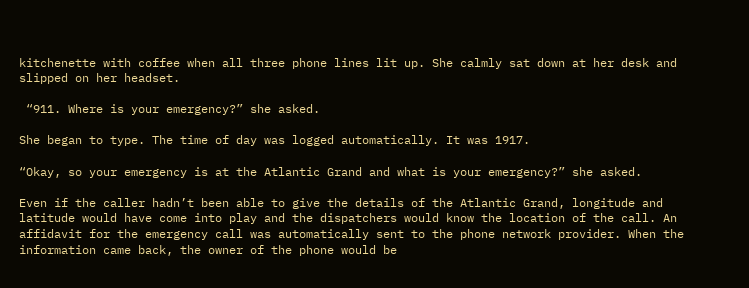kitchenette with coffee when all three phone lines lit up. She calmly sat down at her desk and slipped on her headset.

 “911. Where is your emergency?” she asked.

She began to type. The time of day was logged automatically. It was 1917.

“Okay, so your emergency is at the Atlantic Grand and what is your emergency?” she asked.

Even if the caller hadn’t been able to give the details of the Atlantic Grand, longitude and latitude would have come into play and the dispatchers would know the location of the call. An affidavit for the emergency call was automatically sent to the phone network provider. When the information came back, the owner of the phone would be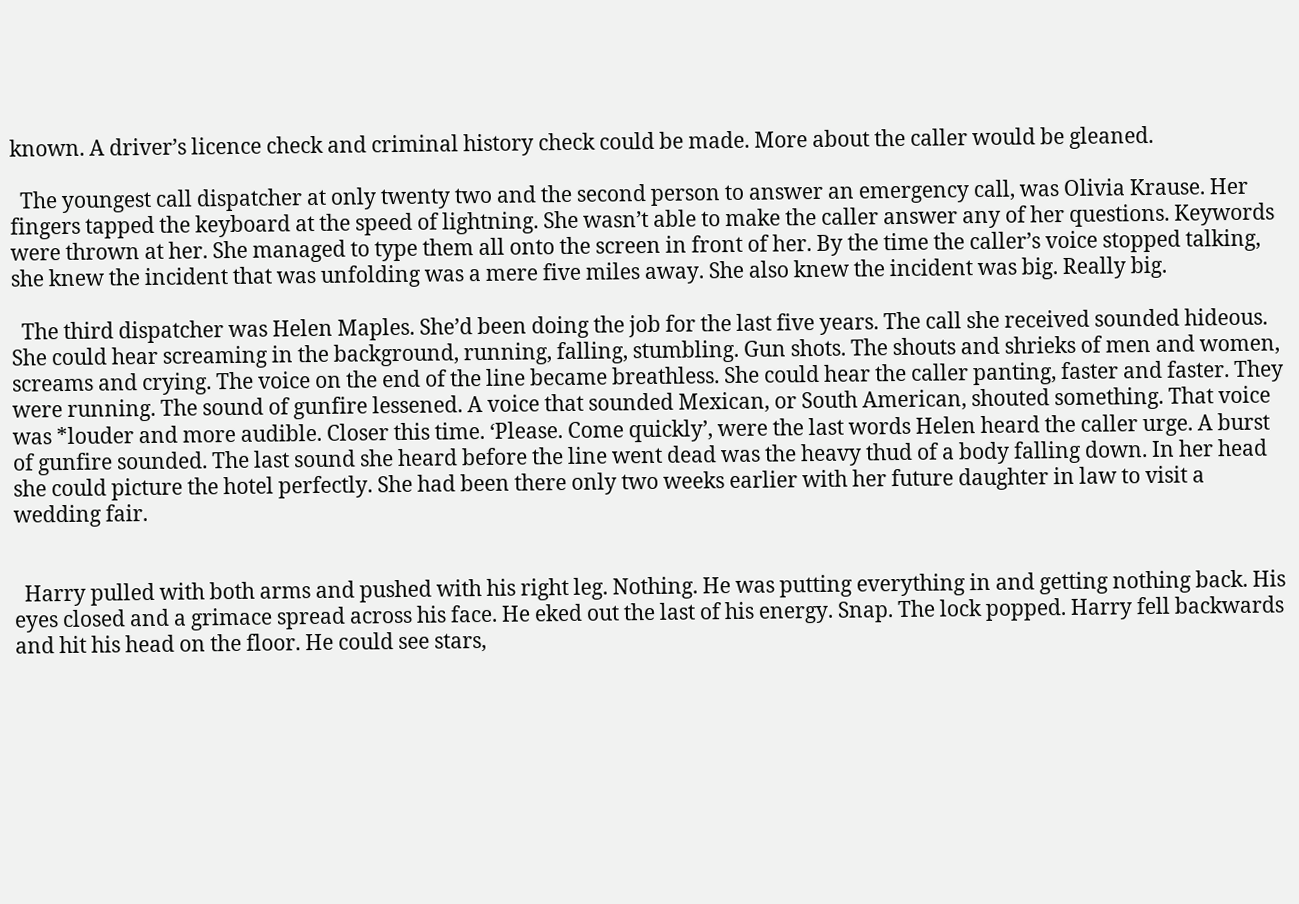known. A driver’s licence check and criminal history check could be made. More about the caller would be gleaned.

  The youngest call dispatcher at only twenty two and the second person to answer an emergency call, was Olivia Krause. Her fingers tapped the keyboard at the speed of lightning. She wasn’t able to make the caller answer any of her questions. Keywords were thrown at her. She managed to type them all onto the screen in front of her. By the time the caller’s voice stopped talking, she knew the incident that was unfolding was a mere five miles away. She also knew the incident was big. Really big.

  The third dispatcher was Helen Maples. She’d been doing the job for the last five years. The call she received sounded hideous. She could hear screaming in the background, running, falling, stumbling. Gun shots. The shouts and shrieks of men and women, screams and crying. The voice on the end of the line became breathless. She could hear the caller panting, faster and faster. They were running. The sound of gunfire lessened. A voice that sounded Mexican, or South American, shouted something. That voice was *louder and more audible. Closer this time. ‘Please. Come quickly’, were the last words Helen heard the caller urge. A burst of gunfire sounded. The last sound she heard before the line went dead was the heavy thud of a body falling down. In her head she could picture the hotel perfectly. She had been there only two weeks earlier with her future daughter in law to visit a wedding fair.


  Harry pulled with both arms and pushed with his right leg. Nothing. He was putting everything in and getting nothing back. His eyes closed and a grimace spread across his face. He eked out the last of his energy. Snap. The lock popped. Harry fell backwards and hit his head on the floor. He could see stars,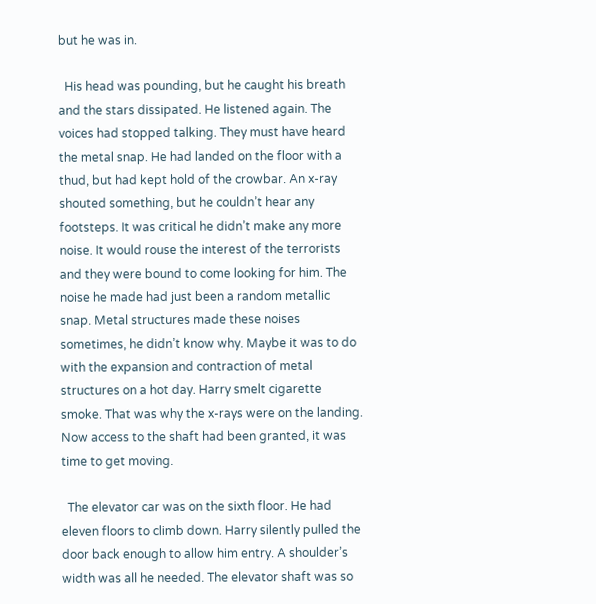but he was in.

  His head was pounding, but he caught his breath and the stars dissipated. He listened again. The voices had stopped talking. They must have heard the metal snap. He had landed on the floor with a thud, but had kept hold of the crowbar. An x-ray shouted something, but he couldn’t hear any footsteps. It was critical he didn’t make any more noise. It would rouse the interest of the terrorists and they were bound to come looking for him. The noise he made had just been a random metallic snap. Metal structures made these noises sometimes, he didn’t know why. Maybe it was to do with the expansion and contraction of metal structures on a hot day. Harry smelt cigarette smoke. That was why the x-rays were on the landing. Now access to the shaft had been granted, it was time to get moving.

  The elevator car was on the sixth floor. He had eleven floors to climb down. Harry silently pulled the door back enough to allow him entry. A shoulder’s width was all he needed. The elevator shaft was so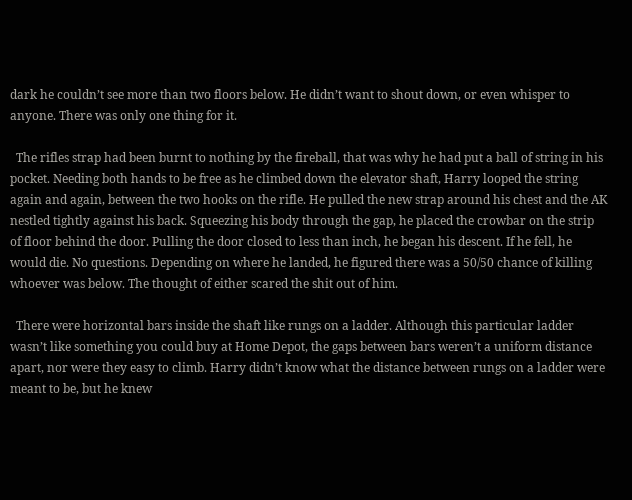dark he couldn’t see more than two floors below. He didn’t want to shout down, or even whisper to anyone. There was only one thing for it.

  The rifles strap had been burnt to nothing by the fireball, that was why he had put a ball of string in his pocket. Needing both hands to be free as he climbed down the elevator shaft, Harry looped the string again and again, between the two hooks on the rifle. He pulled the new strap around his chest and the AK nestled tightly against his back. Squeezing his body through the gap, he placed the crowbar on the strip of floor behind the door. Pulling the door closed to less than inch, he began his descent. If he fell, he would die. No questions. Depending on where he landed, he figured there was a 50/50 chance of killing whoever was below. The thought of either scared the shit out of him.

  There were horizontal bars inside the shaft like rungs on a ladder. Although this particular ladder wasn’t like something you could buy at Home Depot, the gaps between bars weren’t a uniform distance apart, nor were they easy to climb. Harry didn’t know what the distance between rungs on a ladder were meant to be, but he knew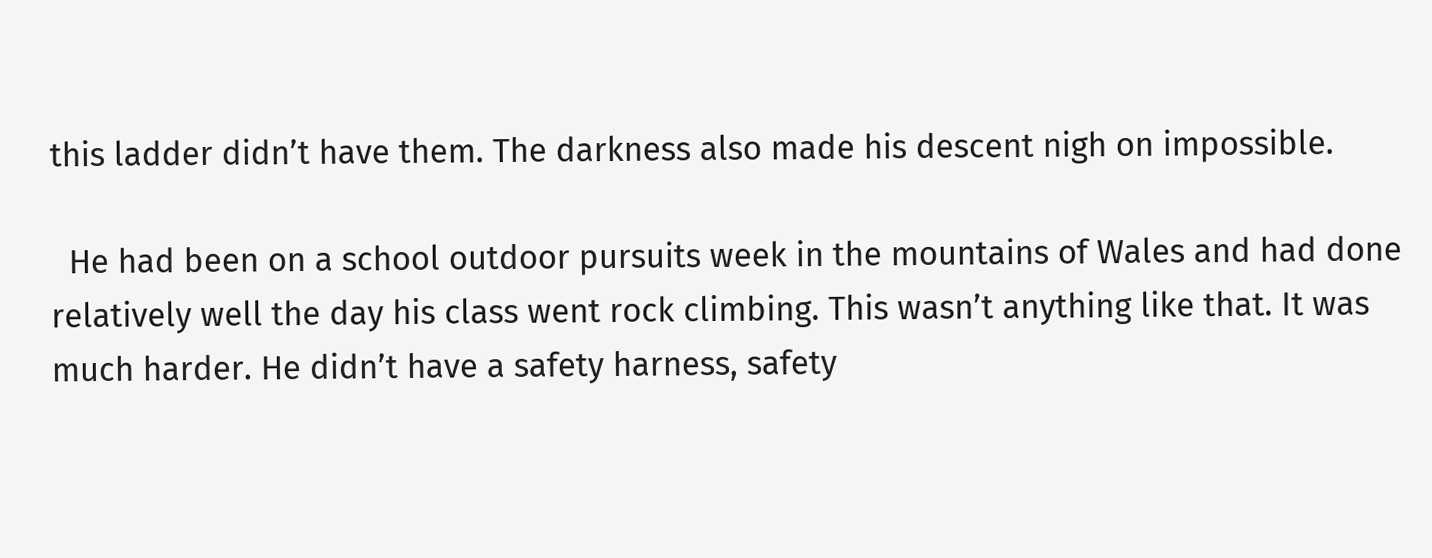this ladder didn’t have them. The darkness also made his descent nigh on impossible.

  He had been on a school outdoor pursuits week in the mountains of Wales and had done relatively well the day his class went rock climbing. This wasn’t anything like that. It was much harder. He didn’t have a safety harness, safety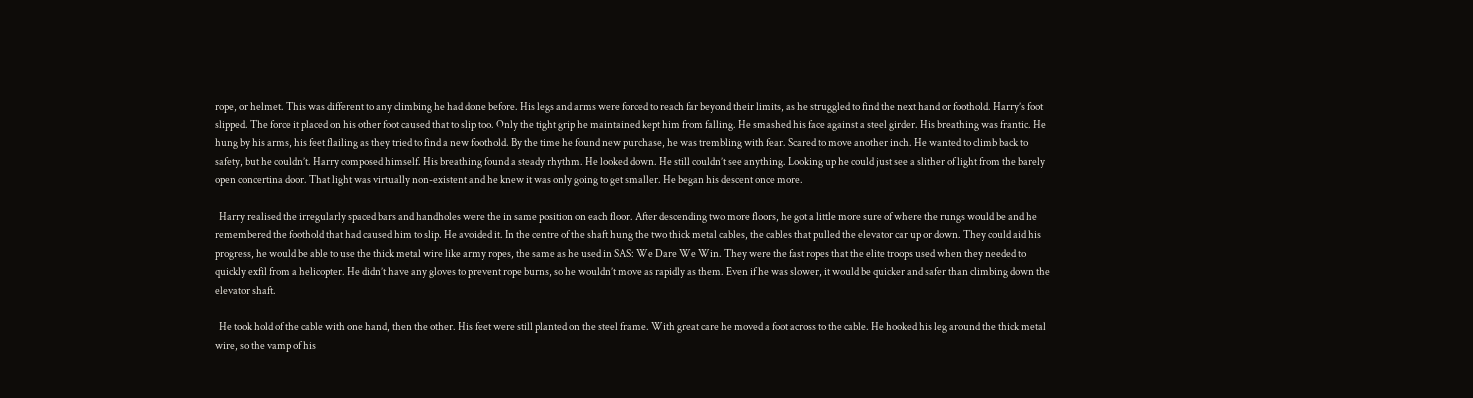rope, or helmet. This was different to any climbing he had done before. His legs and arms were forced to reach far beyond their limits, as he struggled to find the next hand or foothold. Harry’s foot slipped. The force it placed on his other foot caused that to slip too. Only the tight grip he maintained kept him from falling. He smashed his face against a steel girder. His breathing was frantic. He hung by his arms, his feet flailing as they tried to find a new foothold. By the time he found new purchase, he was trembling with fear. Scared to move another inch. He wanted to climb back to safety, but he couldn’t. Harry composed himself. His breathing found a steady rhythm. He looked down. He still couldn’t see anything. Looking up he could just see a slither of light from the barely open concertina door. That light was virtually non-existent and he knew it was only going to get smaller. He began his descent once more.

  Harry realised the irregularly spaced bars and handholes were the in same position on each floor. After descending two more floors, he got a little more sure of where the rungs would be and he remembered the foothold that had caused him to slip. He avoided it. In the centre of the shaft hung the two thick metal cables, the cables that pulled the elevator car up or down. They could aid his progress, he would be able to use the thick metal wire like army ropes, the same as he used in SAS: We Dare We Win. They were the fast ropes that the elite troops used when they needed to quickly exfil from a helicopter. He didn’t have any gloves to prevent rope burns, so he wouldn’t move as rapidly as them. Even if he was slower, it would be quicker and safer than climbing down the elevator shaft.

  He took hold of the cable with one hand, then the other. His feet were still planted on the steel frame. With great care he moved a foot across to the cable. He hooked his leg around the thick metal wire, so the vamp of his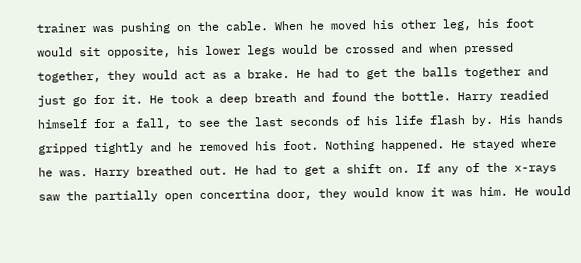trainer was pushing on the cable. When he moved his other leg, his foot would sit opposite, his lower legs would be crossed and when pressed together, they would act as a brake. He had to get the balls together and just go for it. He took a deep breath and found the bottle. Harry readied himself for a fall, to see the last seconds of his life flash by. His hands gripped tightly and he removed his foot. Nothing happened. He stayed where he was. Harry breathed out. He had to get a shift on. If any of the x-rays saw the partially open concertina door, they would know it was him. He would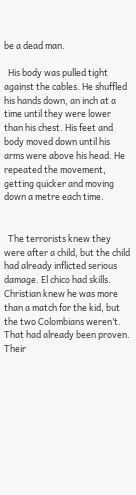be a dead man.

  His body was pulled tight against the cables. He shuffled his hands down, an inch at a time until they were lower than his chest. His feet and body moved down until his arms were above his head. He repeated the movement, getting quicker and moving down a metre each time.


  The terrorists knew they were after a child, but the child had already inflicted serious damage. El chico had skills. Christian knew he was more than a match for the kid, but the two Colombians weren’t. That had already been proven. Their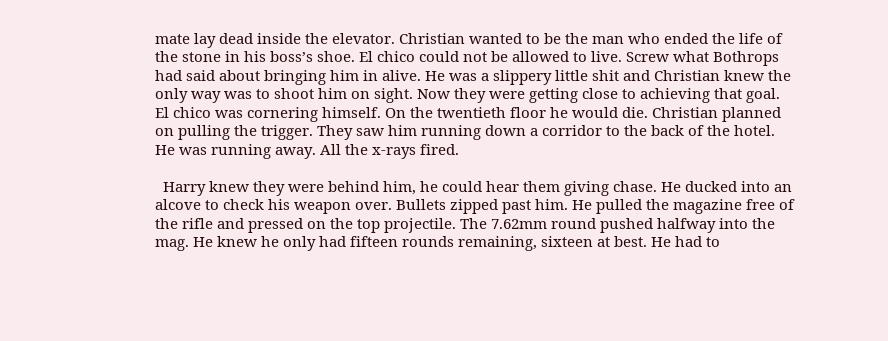mate lay dead inside the elevator. Christian wanted to be the man who ended the life of the stone in his boss’s shoe. El chico could not be allowed to live. Screw what Bothrops had said about bringing him in alive. He was a slippery little shit and Christian knew the only way was to shoot him on sight. Now they were getting close to achieving that goal. El chico was cornering himself. On the twentieth floor he would die. Christian planned on pulling the trigger. They saw him running down a corridor to the back of the hotel. He was running away. All the x-rays fired.

  Harry knew they were behind him, he could hear them giving chase. He ducked into an alcove to check his weapon over. Bullets zipped past him. He pulled the magazine free of the rifle and pressed on the top projectile. The 7.62mm round pushed halfway into the mag. He knew he only had fifteen rounds remaining, sixteen at best. He had to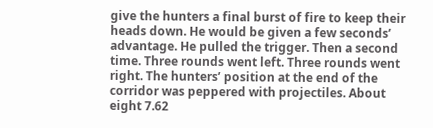give the hunters a final burst of fire to keep their heads down. He would be given a few seconds’ advantage. He pulled the trigger. Then a second time. Three rounds went left. Three rounds went right. The hunters’ position at the end of the corridor was peppered with projectiles. About eight 7.62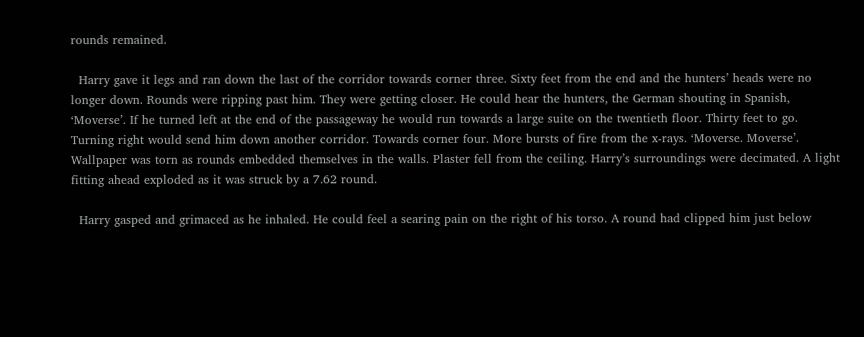rounds remained.

  Harry gave it legs and ran down the last of the corridor towards corner three. Sixty feet from the end and the hunters’ heads were no longer down. Rounds were ripping past him. They were getting closer. He could hear the hunters, the German shouting in Spanish, ‘Moverse’. If he turned left at the end of the passageway he would run towards a large suite on the twentieth floor. Thirty feet to go. Turning right would send him down another corridor. Towards corner four. More bursts of fire from the x-rays. ‘Moverse. Moverse’. Wallpaper was torn as rounds embedded themselves in the walls. Plaster fell from the ceiling. Harry’s surroundings were decimated. A light fitting ahead exploded as it was struck by a 7.62 round.

  Harry gasped and grimaced as he inhaled. He could feel a searing pain on the right of his torso. A round had clipped him just below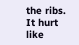the ribs. It hurt like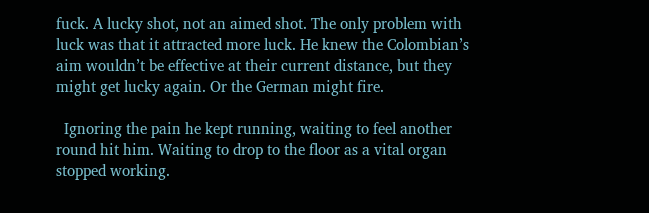fuck. A lucky shot, not an aimed shot. The only problem with luck was that it attracted more luck. He knew the Colombian’s aim wouldn’t be effective at their current distance, but they might get lucky again. Or the German might fire.

  Ignoring the pain he kept running, waiting to feel another round hit him. Waiting to drop to the floor as a vital organ stopped working.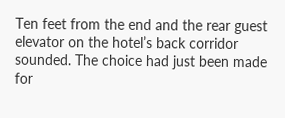Ten feet from the end and the rear guest elevator on the hotel’s back corridor sounded. The choice had just been made for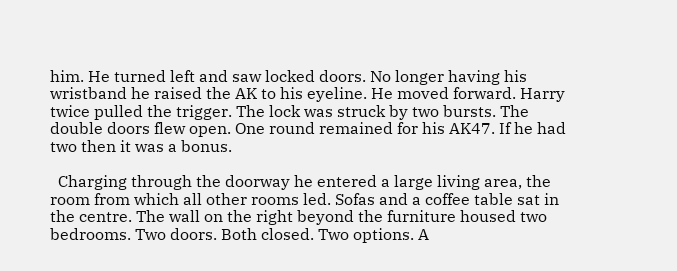him. He turned left and saw locked doors. No longer having his wristband he raised the AK to his eyeline. He moved forward. Harry twice pulled the trigger. The lock was struck by two bursts. The double doors flew open. One round remained for his AK47. If he had two then it was a bonus.

  Charging through the doorway he entered a large living area, the room from which all other rooms led. Sofas and a coffee table sat in the centre. The wall on the right beyond the furniture housed two bedrooms. Two doors. Both closed. Two options. A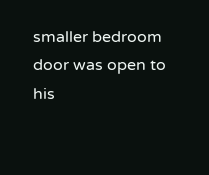smaller bedroom door was open to his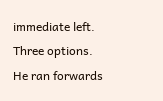immediate left. Three options. He ran forwards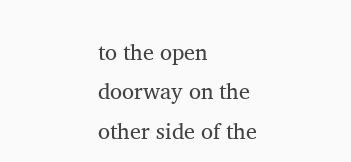to the open doorway on the other side of the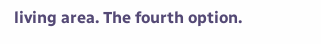living area. The fourth option.